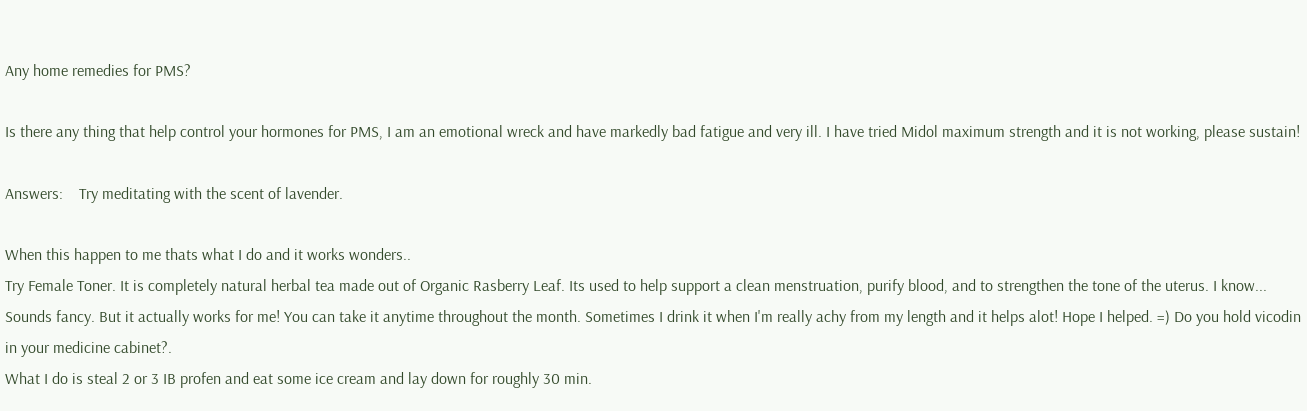Any home remedies for PMS?

Is there any thing that help control your hormones for PMS, I am an emotional wreck and have markedly bad fatigue and very ill. I have tried Midol maximum strength and it is not working, please sustain!

Answers:    Try meditating with the scent of lavender.

When this happen to me thats what I do and it works wonders..
Try Female Toner. It is completely natural herbal tea made out of Organic Rasberry Leaf. Its used to help support a clean menstruation, purify blood, and to strengthen the tone of the uterus. I know... Sounds fancy. But it actually works for me! You can take it anytime throughout the month. Sometimes I drink it when I'm really achy from my length and it helps alot! Hope I helped. =) Do you hold vicodin in your medicine cabinet?.
What I do is steal 2 or 3 IB profen and eat some ice cream and lay down for roughly 30 min.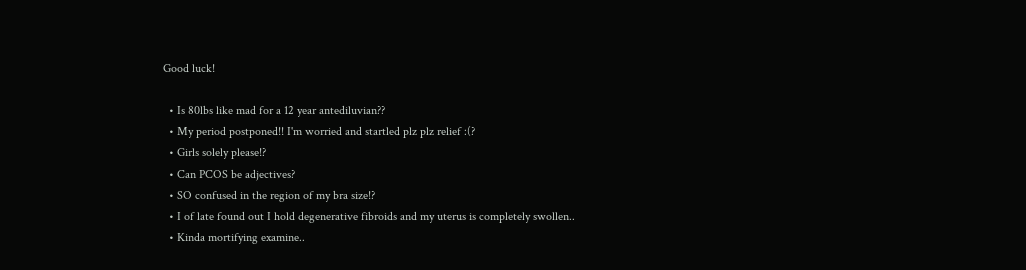Good luck!

  • Is 80lbs like mad for a 12 year antediluvian??
  • My period postponed!! I'm worried and startled plz plz relief :(?
  • Girls solely please!?
  • Can PCOS be adjectives?
  • SO confused in the region of my bra size!?
  • I of late found out I hold degenerative fibroids and my uterus is completely swollen..
  • Kinda mortifying examine..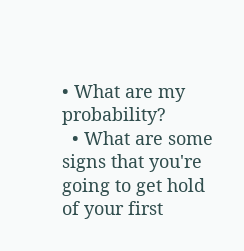• What are my probability?
  • What are some signs that you're going to get hold of your first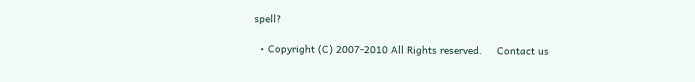spell?

  • Copyright (C) 2007-2010 All Rights reserved.     Contact us